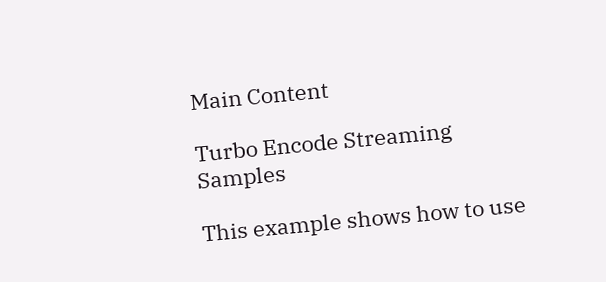Main Content

Turbo Encode Streaming Samples

This example shows how to use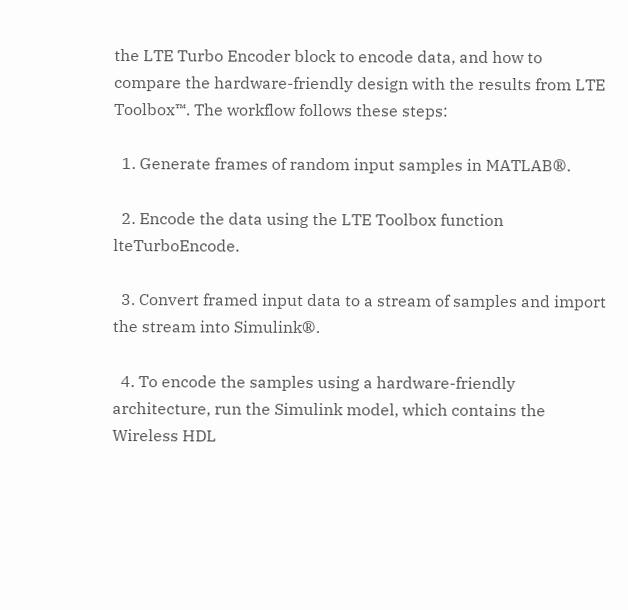the LTE Turbo Encoder block to encode data, and how to compare the hardware-friendly design with the results from LTE Toolbox™. The workflow follows these steps:

  1. Generate frames of random input samples in MATLAB®.

  2. Encode the data using the LTE Toolbox function lteTurboEncode.

  3. Convert framed input data to a stream of samples and import the stream into Simulink®.

  4. To encode the samples using a hardware-friendly architecture, run the Simulink model, which contains the Wireless HDL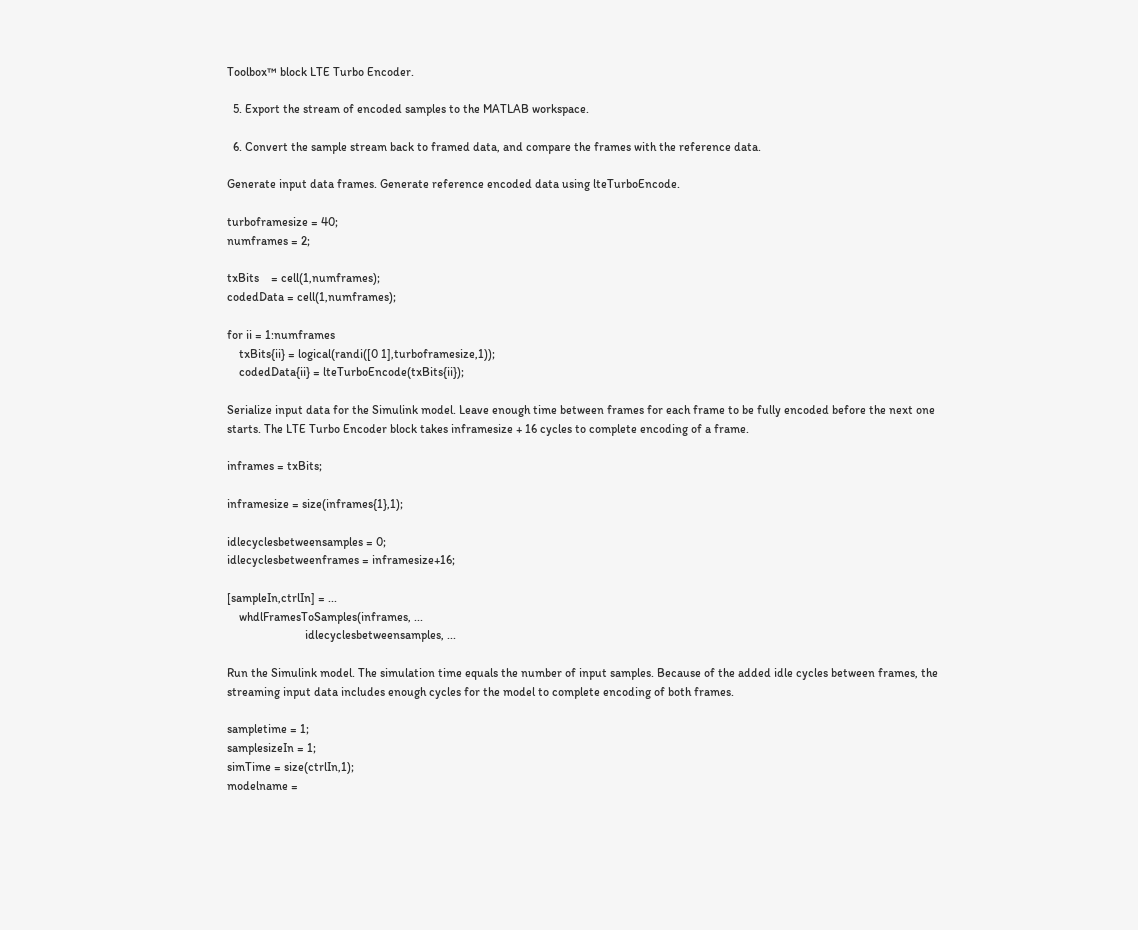Toolbox™ block LTE Turbo Encoder.

  5. Export the stream of encoded samples to the MATLAB workspace.

  6. Convert the sample stream back to framed data, and compare the frames with the reference data.

Generate input data frames. Generate reference encoded data using lteTurboEncode.

turboframesize = 40;
numframes = 2;

txBits    = cell(1,numframes);
codedData = cell(1,numframes);

for ii = 1:numframes
    txBits{ii} = logical(randi([0 1],turboframesize,1));
    codedData{ii} = lteTurboEncode(txBits{ii});

Serialize input data for the Simulink model. Leave enough time between frames for each frame to be fully encoded before the next one starts. The LTE Turbo Encoder block takes inframesize + 16 cycles to complete encoding of a frame.

inframes = txBits;

inframesize = size(inframes{1},1);

idlecyclesbetweensamples = 0;
idlecyclesbetweenframes = inframesize+16;

[sampleIn,ctrlIn] = ...
    whdlFramesToSamples(inframes, ...
                          idlecyclesbetweensamples, ...

Run the Simulink model. The simulation time equals the number of input samples. Because of the added idle cycles between frames, the streaming input data includes enough cycles for the model to complete encoding of both frames.

sampletime = 1;
samplesizeIn = 1;
simTime = size(ctrlIn,1);
modelname =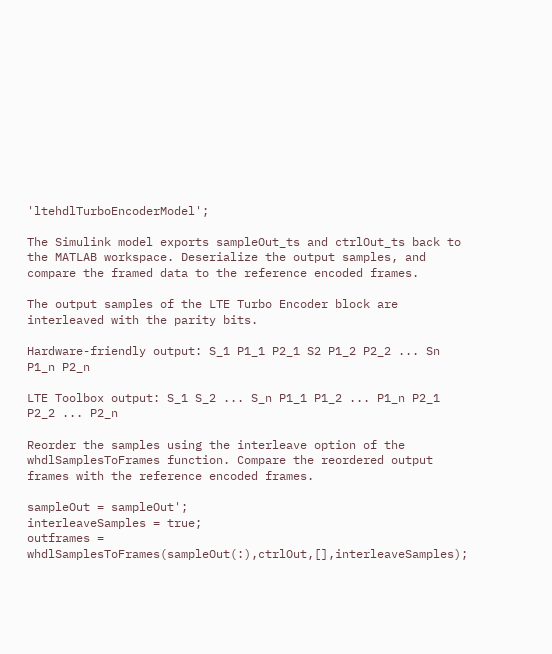'ltehdlTurboEncoderModel';

The Simulink model exports sampleOut_ts and ctrlOut_ts back to the MATLAB workspace. Deserialize the output samples, and compare the framed data to the reference encoded frames.

The output samples of the LTE Turbo Encoder block are interleaved with the parity bits.

Hardware-friendly output: S_1 P1_1 P2_1 S2 P1_2 P2_2 ... Sn P1_n P2_n

LTE Toolbox output: S_1 S_2 ... S_n P1_1 P1_2 ... P1_n P2_1 P2_2 ... P2_n

Reorder the samples using the interleave option of the whdlSamplesToFrames function. Compare the reordered output frames with the reference encoded frames.

sampleOut = sampleOut';
interleaveSamples = true;
outframes = whdlSamplesToFrames(sampleOut(:),ctrlOut,[],interleaveSamples);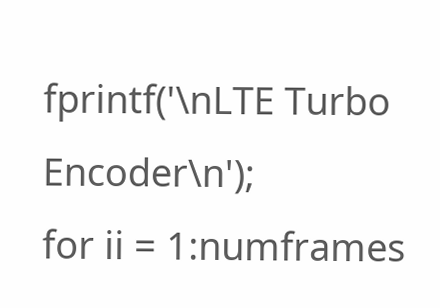fprintf('\nLTE Turbo Encoder\n');
for ii = 1:numframes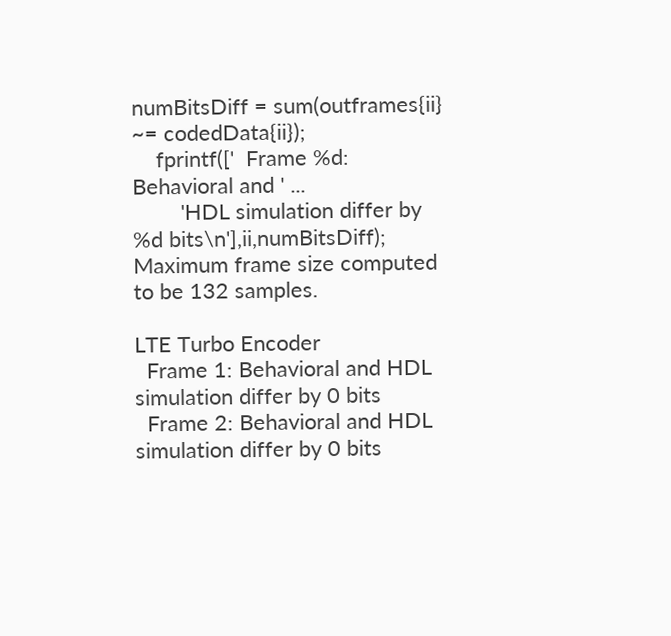numBitsDiff = sum(outframes{ii} ~= codedData{ii});
    fprintf(['  Frame %d: Behavioral and ' ...
        'HDL simulation differ by %d bits\n'],ii,numBitsDiff);
Maximum frame size computed to be 132 samples.

LTE Turbo Encoder
  Frame 1: Behavioral and HDL simulation differ by 0 bits
  Frame 2: Behavioral and HDL simulation differ by 0 bits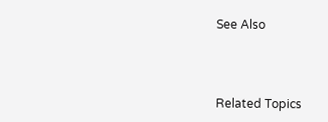See Also



Related Topics